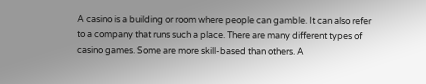A casino is a building or room where people can gamble. It can also refer to a company that runs such a place. There are many different types of casino games. Some are more skill-based than others. A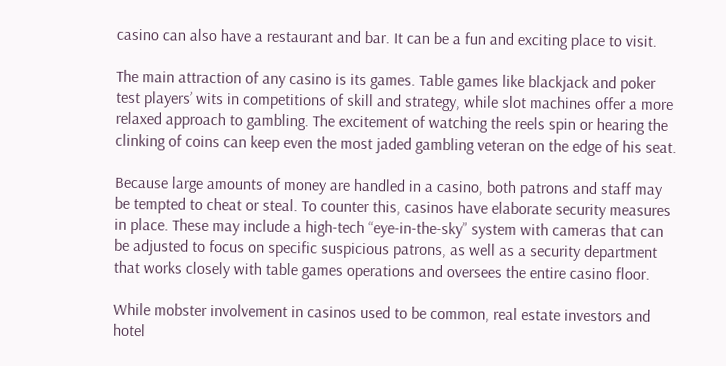casino can also have a restaurant and bar. It can be a fun and exciting place to visit.

The main attraction of any casino is its games. Table games like blackjack and poker test players’ wits in competitions of skill and strategy, while slot machines offer a more relaxed approach to gambling. The excitement of watching the reels spin or hearing the clinking of coins can keep even the most jaded gambling veteran on the edge of his seat.

Because large amounts of money are handled in a casino, both patrons and staff may be tempted to cheat or steal. To counter this, casinos have elaborate security measures in place. These may include a high-tech “eye-in-the-sky” system with cameras that can be adjusted to focus on specific suspicious patrons, as well as a security department that works closely with table games operations and oversees the entire casino floor.

While mobster involvement in casinos used to be common, real estate investors and hotel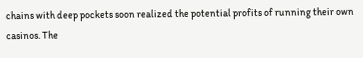chains with deep pockets soon realized the potential profits of running their own casinos. The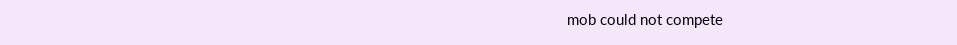mob could not compete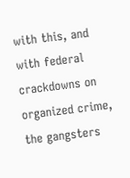with this, and with federal crackdowns on organized crime, the gangsters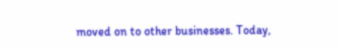moved on to other businesses. Today,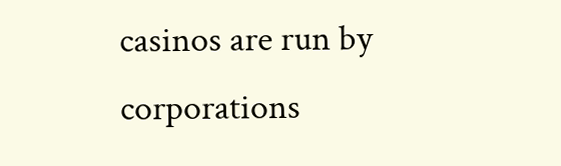casinos are run by corporations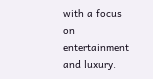with a focus on entertainment and luxury.